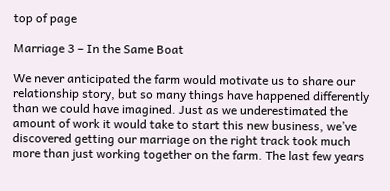top of page

Marriage 3 – In the Same Boat

We never anticipated the farm would motivate us to share our relationship story, but so many things have happened differently than we could have imagined. Just as we underestimated the amount of work it would take to start this new business, we’ve discovered getting our marriage on the right track took much more than just working together on the farm. The last few years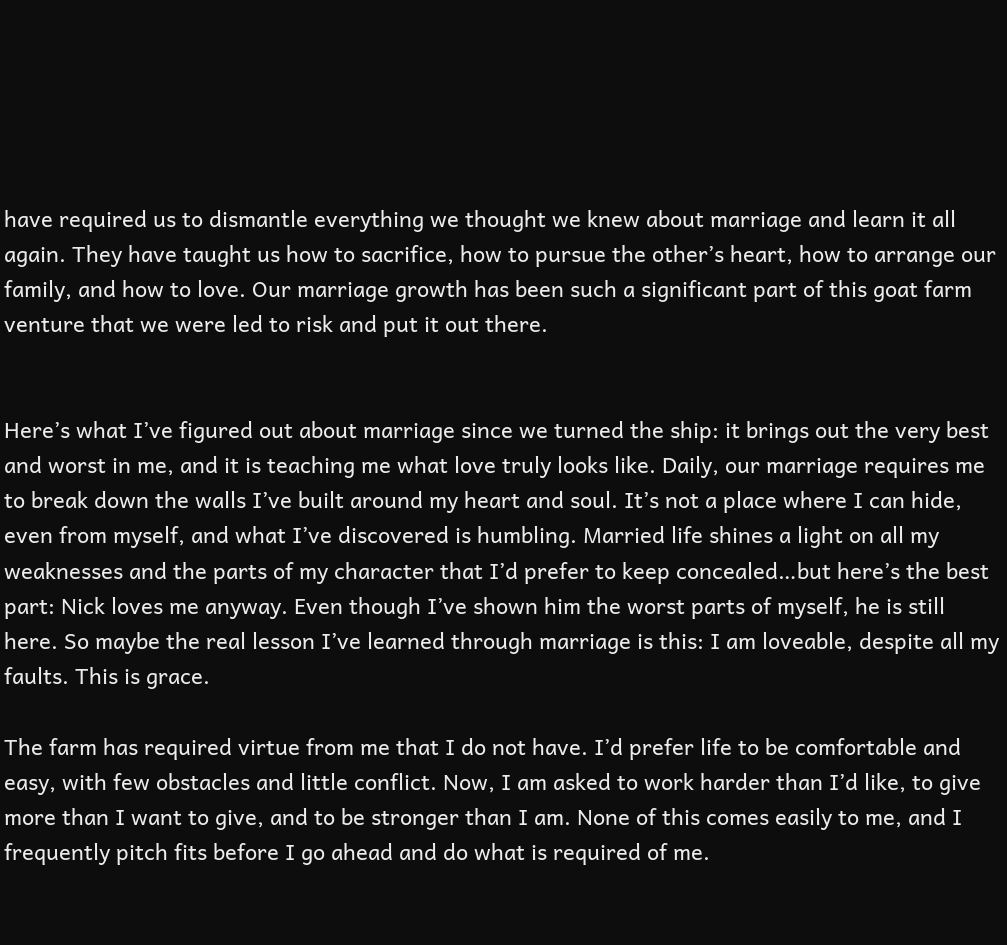have required us to dismantle everything we thought we knew about marriage and learn it all again. They have taught us how to sacrifice, how to pursue the other’s heart, how to arrange our family, and how to love. Our marriage growth has been such a significant part of this goat farm venture that we were led to risk and put it out there.


Here’s what I’ve figured out about marriage since we turned the ship: it brings out the very best and worst in me, and it is teaching me what love truly looks like. Daily, our marriage requires me to break down the walls I’ve built around my heart and soul. It’s not a place where I can hide, even from myself, and what I’ve discovered is humbling. Married life shines a light on all my weaknesses and the parts of my character that I’d prefer to keep concealed…but here’s the best part: Nick loves me anyway. Even though I’ve shown him the worst parts of myself, he is still here. So maybe the real lesson I’ve learned through marriage is this: I am loveable, despite all my faults. This is grace.

The farm has required virtue from me that I do not have. I’d prefer life to be comfortable and easy, with few obstacles and little conflict. Now, I am asked to work harder than I’d like, to give more than I want to give, and to be stronger than I am. None of this comes easily to me, and I frequently pitch fits before I go ahead and do what is required of me.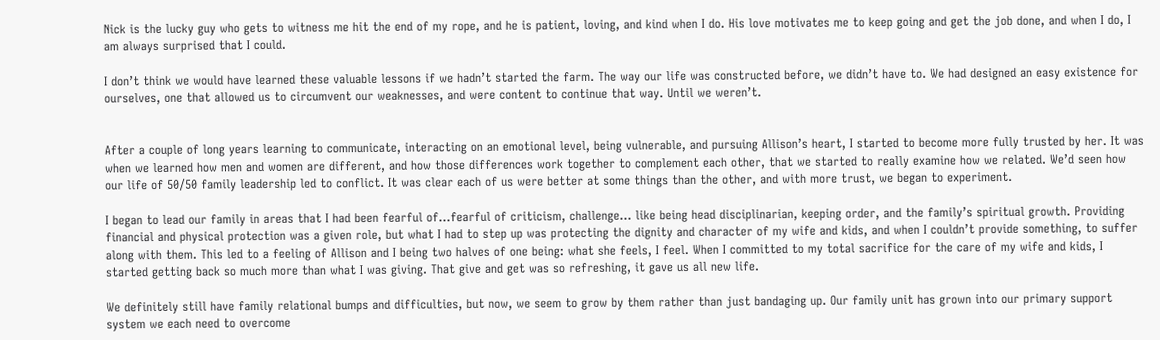Nick is the lucky guy who gets to witness me hit the end of my rope, and he is patient, loving, and kind when I do. His love motivates me to keep going and get the job done, and when I do, I am always surprised that I could.

I don’t think we would have learned these valuable lessons if we hadn’t started the farm. The way our life was constructed before, we didn’t have to. We had designed an easy existence for ourselves, one that allowed us to circumvent our weaknesses, and were content to continue that way. Until we weren’t.


After a couple of long years learning to communicate, interacting on an emotional level, being vulnerable, and pursuing Allison’s heart, I started to become more fully trusted by her. It was when we learned how men and women are different, and how those differences work together to complement each other, that we started to really examine how we related. We’d seen how our life of 50/50 family leadership led to conflict. It was clear each of us were better at some things than the other, and with more trust, we began to experiment.

I began to lead our family in areas that I had been fearful of…fearful of criticism, challenge… like being head disciplinarian, keeping order, and the family’s spiritual growth. Providing financial and physical protection was a given role, but what I had to step up was protecting the dignity and character of my wife and kids, and when I couldn’t provide something, to suffer along with them. This led to a feeling of Allison and I being two halves of one being: what she feels, I feel. When I committed to my total sacrifice for the care of my wife and kids, I started getting back so much more than what I was giving. That give and get was so refreshing, it gave us all new life.

We definitely still have family relational bumps and difficulties, but now, we seem to grow by them rather than just bandaging up. Our family unit has grown into our primary support system we each need to overcome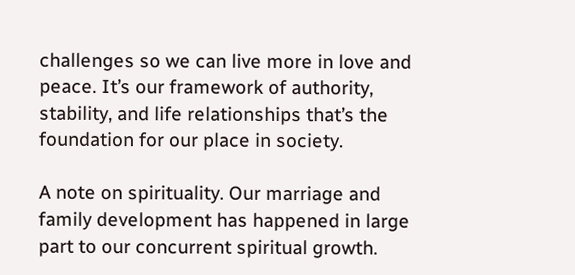challenges so we can live more in love and peace. It’s our framework of authority, stability, and life relationships that’s the foundation for our place in society.

A note on spirituality. Our marriage and family development has happened in large part to our concurrent spiritual growth.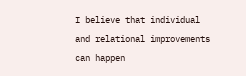I believe that individual and relational improvements can happen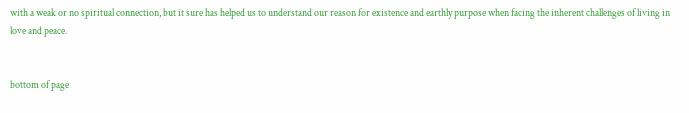with a weak or no spiritual connection, but it sure has helped us to understand our reason for existence and earthly purpose when facing the inherent challenges of living in love and peace.


bottom of page